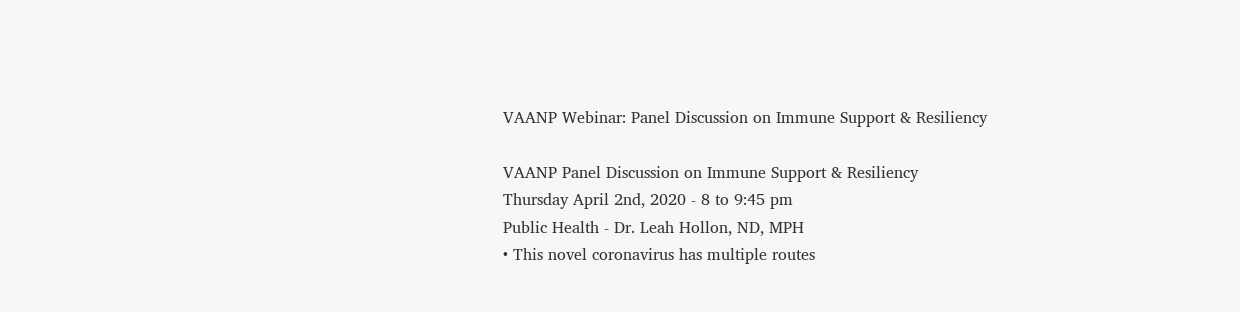VAANP Webinar: Panel Discussion on Immune Support & Resiliency

VAANP Panel Discussion on Immune Support & Resiliency
Thursday April 2nd, 2020 - 8 to 9:45 pm
Public Health - Dr. Leah Hollon, ND, MPH
• This novel coronavirus has multiple routes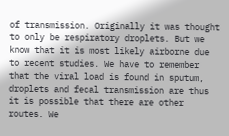of transmission. Originally it was thought to only be respiratory droplets. But we know that it is most likely airborne due to recent studies. We have to remember that the viral load is found in sputum, droplets and fecal transmission are thus it is possible that there are other routes. We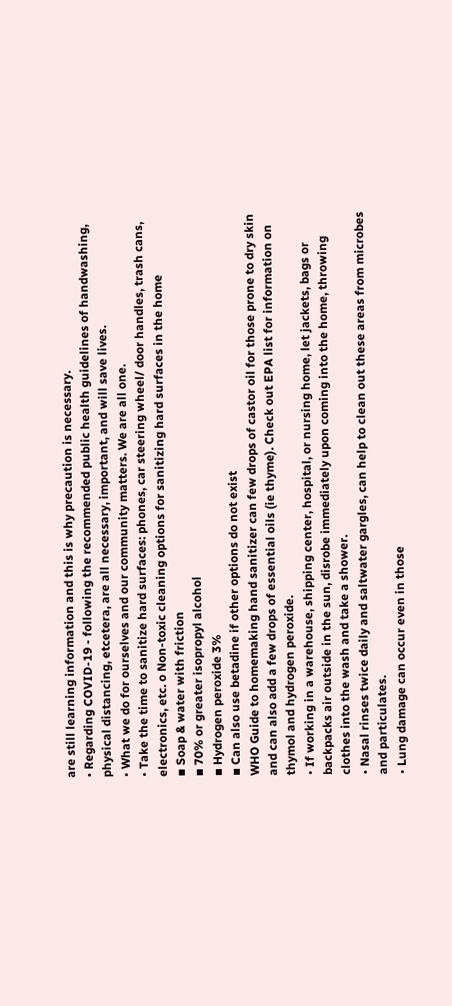are still learning information and this is why precaution is necessary.
• Regarding COVID-19 - following the recommended public health guidelines of handwashing, physical distancing, etcetera, are all necessary, important, and will save lives.
• What we do for ourselves and our community matters. We are all one.
• Take the time to sanitize hard surfaces: phones, car steering wheel/ door handles, trash cans, electronics, etc. o Non-toxic cleaning options for sanitizing hard surfaces in the home
▪ Soap & water with friction
▪ 70% or greater isopropyl alcohol
▪ Hydrogen peroxide 3%
▪ Can also use betadine if other options do not exist
WHO Guide to homemaking hand sanitizer can few drops of castor oil for those prone to dry skin and can also add a few drops of essential oils (ie thyme). Check out EPA list for information on thymol and hydrogen peroxide.
• If working in a warehouse, shipping center, hospital, or nursing home, let jackets, bags or backpacks air outside in the sun, disrobe immediately upon coming into the home, throwing clothes into the wash and take a shower.
• Nasal rinses twice daily and saltwater gargles, can help to clean out these areas from microbes and particulates.
• Lung damage can occur even in those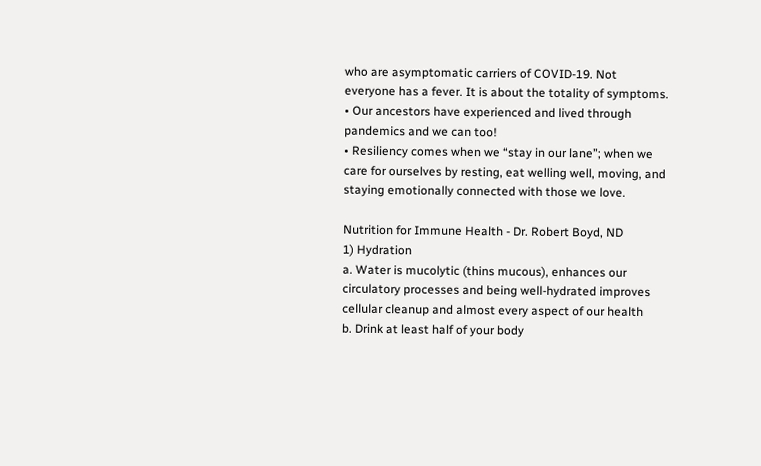who are asymptomatic carriers of COVID-19. Not everyone has a fever. It is about the totality of symptoms.
• Our ancestors have experienced and lived through pandemics and we can too!
• Resiliency comes when we “stay in our lane”; when we care for ourselves by resting, eat welling well, moving, and staying emotionally connected with those we love.

Nutrition for Immune Health - Dr. Robert Boyd, ND
1) Hydration
a. Water is mucolytic (thins mucous), enhances our circulatory processes and being well-hydrated improves cellular cleanup and almost every aspect of our health
b. Drink at least half of your body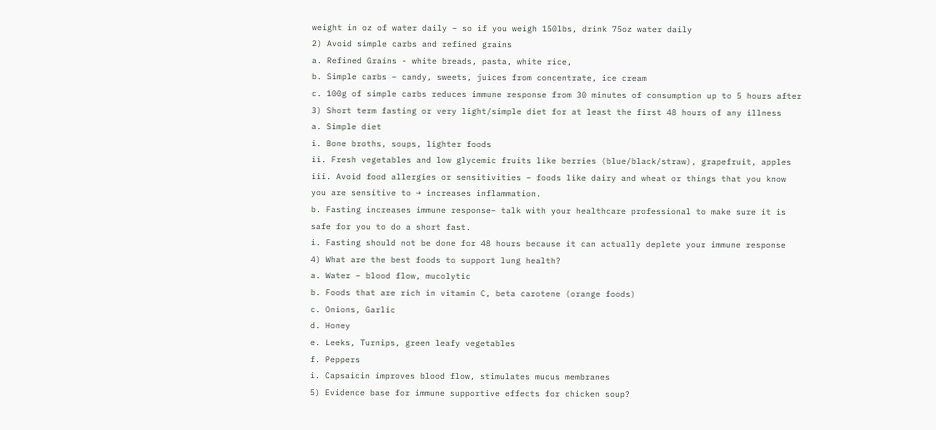weight in oz of water daily – so if you weigh 150lbs, drink 75oz water daily
2) Avoid simple carbs and refined grains
a. Refined Grains - white breads, pasta, white rice,
b. Simple carbs – candy, sweets, juices from concentrate, ice cream
c. 100g of simple carbs reduces immune response from 30 minutes of consumption up to 5 hours after
3) Short term fasting or very light/simple diet for at least the first 48 hours of any illness
a. Simple diet
i. Bone broths, soups, lighter foods
ii. Fresh vegetables and low glycemic fruits like berries (blue/black/straw), grapefruit, apples
iii. Avoid food allergies or sensitivities – foods like dairy and wheat or things that you know you are sensitive to → increases inflammation.
b. Fasting increases immune response– talk with your healthcare professional to make sure it is safe for you to do a short fast.
i. Fasting should not be done for 48 hours because it can actually deplete your immune response
4) What are the best foods to support lung health?
a. Water – blood flow, mucolytic
b. Foods that are rich in vitamin C, beta carotene (orange foods)
c. Onions, Garlic
d. Honey
e. Leeks, Turnips, green leafy vegetables
f. Peppers
i. Capsaicin improves blood flow, stimulates mucus membranes
5) Evidence base for immune supportive effects for chicken soup?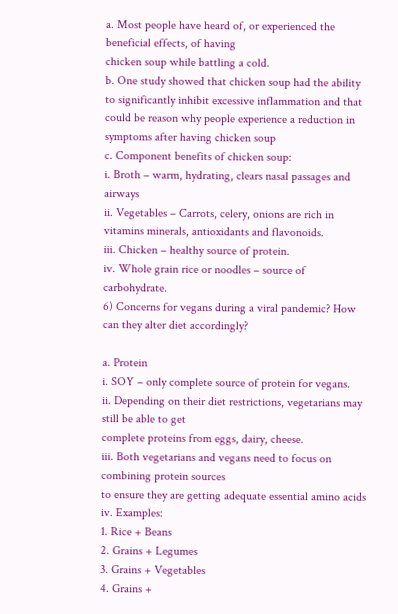a. Most people have heard of, or experienced the beneficial effects, of having
chicken soup while battling a cold.
b. One study showed that chicken soup had the ability to significantly inhibit excessive inflammation and that could be reason why people experience a reduction in symptoms after having chicken soup
c. Component benefits of chicken soup:
i. Broth – warm, hydrating, clears nasal passages and airways
ii. Vegetables – Carrots, celery, onions are rich in vitamins minerals, antioxidants and flavonoids.
iii. Chicken – healthy source of protein.
iv. Whole grain rice or noodles – source of carbohydrate.
6) Concerns for vegans during a viral pandemic? How can they alter diet accordingly?

a. Protein
i. SOY – only complete source of protein for vegans.
ii. Depending on their diet restrictions, vegetarians may still be able to get
complete proteins from eggs, dairy, cheese.
iii. Both vegetarians and vegans need to focus on combining protein sources
to ensure they are getting adequate essential amino acids
iv. Examples:
1. Rice + Beans
2. Grains + Legumes
3. Grains + Vegetables
4. Grains +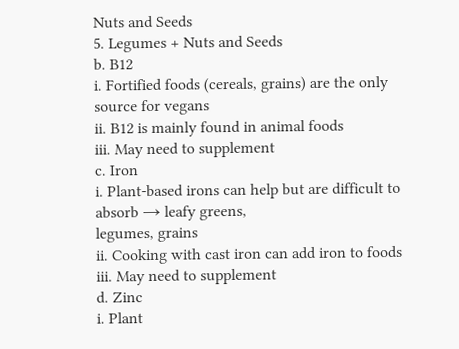Nuts and Seeds
5. Legumes + Nuts and Seeds
b. B12
i. Fortified foods (cereals, grains) are the only source for vegans
ii. B12 is mainly found in animal foods
iii. May need to supplement
c. Iron
i. Plant-based irons can help but are difficult to absorb → leafy greens,
legumes, grains
ii. Cooking with cast iron can add iron to foods
iii. May need to supplement
d. Zinc
i. Plant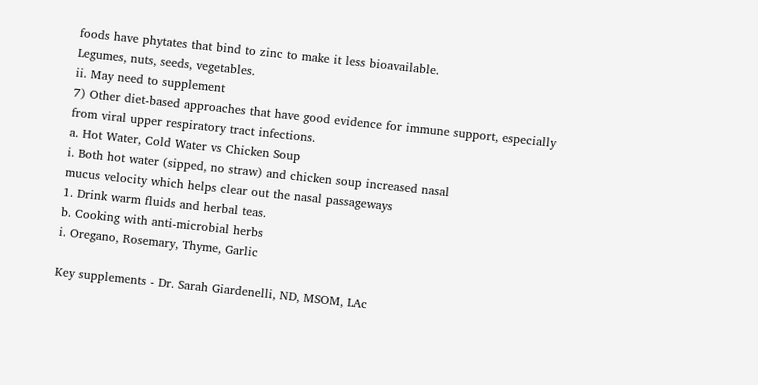foods have phytates that bind to zinc to make it less bioavailable.
Legumes, nuts, seeds, vegetables.
ii. May need to supplement
7) Other diet-based approaches that have good evidence for immune support, especially
from viral upper respiratory tract infections.
a. Hot Water, Cold Water vs Chicken Soup
i. Both hot water (sipped, no straw) and chicken soup increased nasal
mucus velocity which helps clear out the nasal passageways
1. Drink warm fluids and herbal teas.
b. Cooking with anti-microbial herbs
i. Oregano, Rosemary, Thyme, Garlic

Key supplements - Dr. Sarah Giardenelli, ND, MSOM, LAc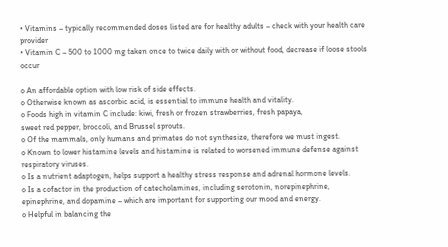• Vitamins – typically recommended doses listed are for healthy adults – check with your health care provider
• Vitamin C – 500 to 1000 mg taken once to twice daily with or without food, decrease if loose stools occur

o An affordable option with low risk of side effects.
o Otherwise known as ascorbic acid, is essential to immune health and vitality.
o Foods high in vitamin C include: kiwi, fresh or frozen strawberries, fresh papaya,
sweet red pepper, broccoli, and Brussel sprouts.
o Of the mammals, only humans and primates do not synthesize, therefore we must ingest.
o Known to lower histamine levels and histamine is related to worsened immune defense against respiratory viruses.
o Is a nutrient adaptogen, helps support a healthy stress response and adrenal hormone levels.
o Is a cofactor in the production of catecholamines, including serotonin, norepinephrine, epinephrine, and dopamine – which are important for supporting our mood and energy.
o Helpful in balancing the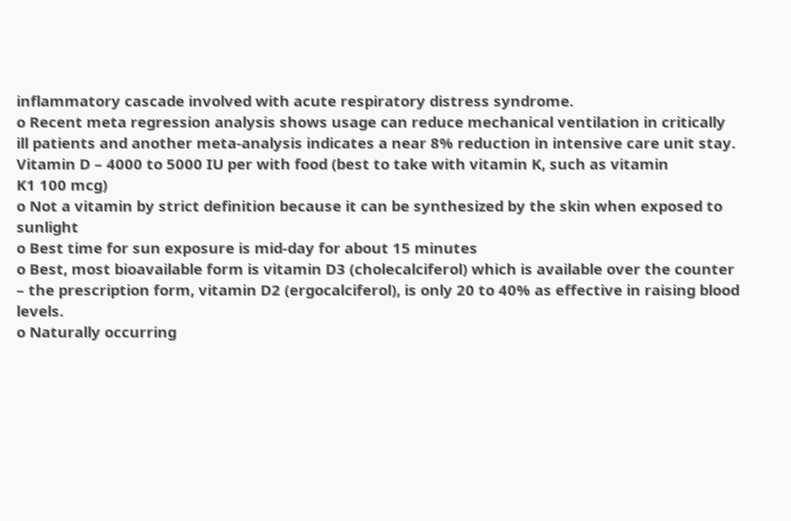inflammatory cascade involved with acute respiratory distress syndrome.
o Recent meta regression analysis shows usage can reduce mechanical ventilation in critically ill patients and another meta-analysis indicates a near 8% reduction in intensive care unit stay.
Vitamin D – 4000 to 5000 IU per with food (best to take with vitamin K, such as vitamin
K1 100 mcg)
o Not a vitamin by strict definition because it can be synthesized by the skin when exposed to sunlight
o Best time for sun exposure is mid-day for about 15 minutes
o Best, most bioavailable form is vitamin D3 (cholecalciferol) which is available over the counter – the prescription form, vitamin D2 (ergocalciferol), is only 20 to 40% as effective in raising blood levels.
o Naturally occurring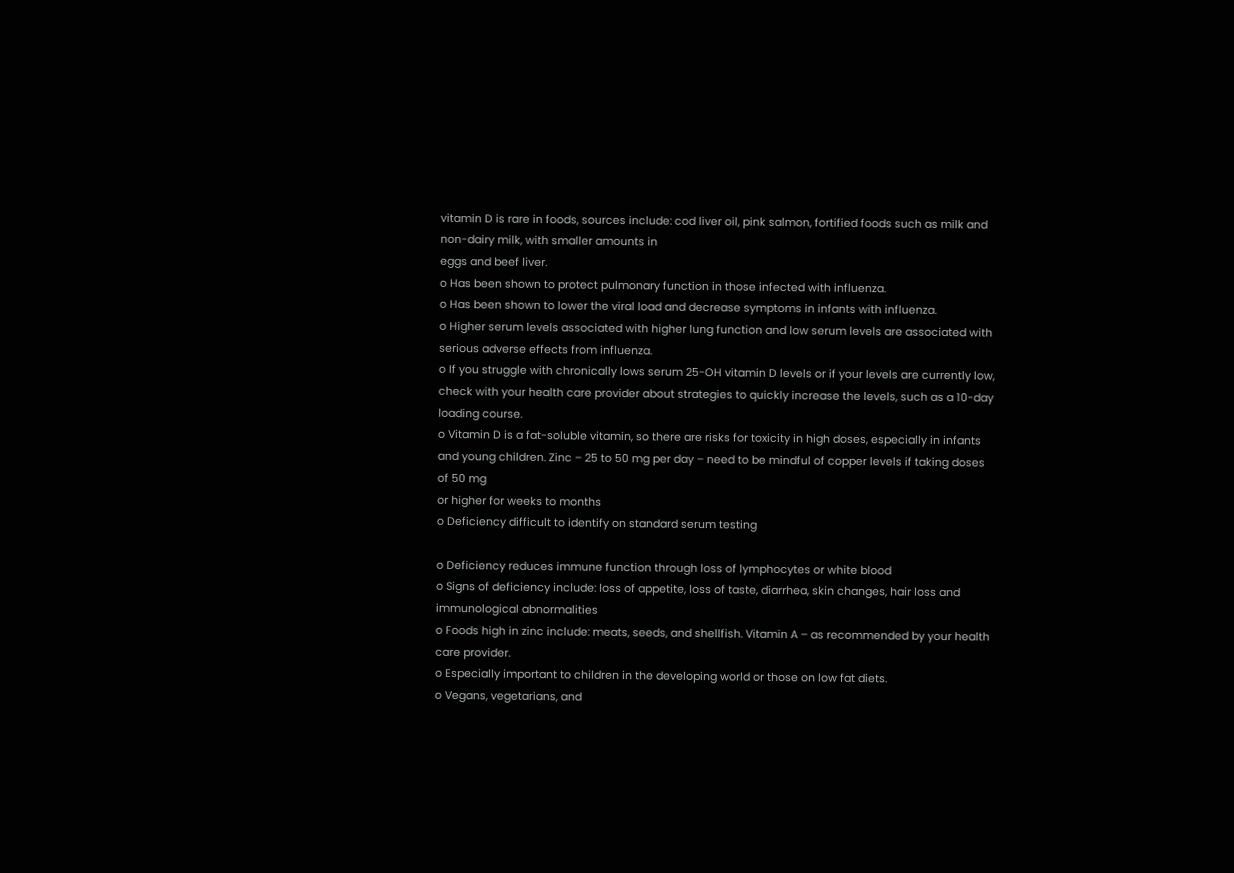vitamin D is rare in foods, sources include: cod liver oil, pink salmon, fortified foods such as milk and non-dairy milk, with smaller amounts in
eggs and beef liver.
o Has been shown to protect pulmonary function in those infected with influenza.
o Has been shown to lower the viral load and decrease symptoms in infants with influenza.
o Higher serum levels associated with higher lung function and low serum levels are associated with serious adverse effects from influenza.
o If you struggle with chronically lows serum 25-OH vitamin D levels or if your levels are currently low, check with your health care provider about strategies to quickly increase the levels, such as a 10-day loading course.
o Vitamin D is a fat-soluble vitamin, so there are risks for toxicity in high doses, especially in infants and young children. Zinc – 25 to 50 mg per day – need to be mindful of copper levels if taking doses of 50 mg
or higher for weeks to months
o Deficiency difficult to identify on standard serum testing

o Deficiency reduces immune function through loss of lymphocytes or white blood
o Signs of deficiency include: loss of appetite, loss of taste, diarrhea, skin changes, hair loss and immunological abnormalities
o Foods high in zinc include: meats, seeds, and shellfish. Vitamin A – as recommended by your health care provider.
o Especially important to children in the developing world or those on low fat diets.
o Vegans, vegetarians, and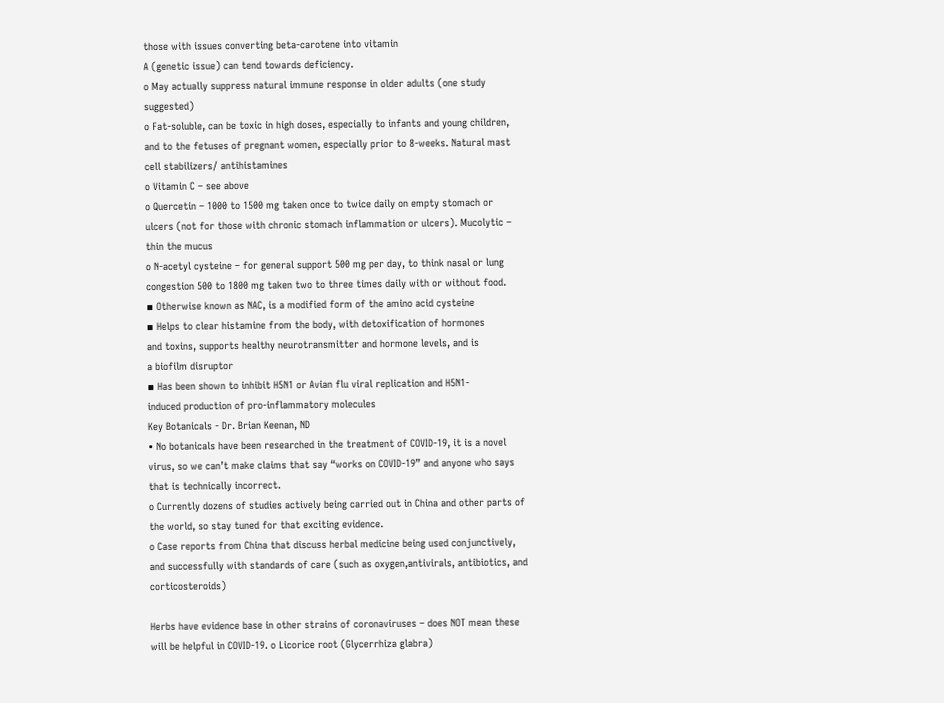those with issues converting beta-carotene into vitamin
A (genetic issue) can tend towards deficiency.
o May actually suppress natural immune response in older adults (one study suggested)
o Fat-soluble, can be toxic in high doses, especially to infants and young children, and to the fetuses of pregnant women, especially prior to 8-weeks. Natural mast cell stabilizers/ antihistamines
o Vitamin C – see above
o Quercetin – 1000 to 1500 mg taken once to twice daily on empty stomach or ulcers (not for those with chronic stomach inflammation or ulcers). Mucolytic – thin the mucus
o N-acetyl cysteine – for general support 500 mg per day, to think nasal or lung
congestion 500 to 1800 mg taken two to three times daily with or without food.
▪ Otherwise known as NAC, is a modified form of the amino acid cysteine
▪ Helps to clear histamine from the body, with detoxification of hormones
and toxins, supports healthy neurotransmitter and hormone levels, and is
a biofilm disruptor
▪ Has been shown to inhibit H5N1 or Avian flu viral replication and H5N1-
induced production of pro-inflammatory molecules
Key Botanicals - Dr. Brian Keenan, ND
• No botanicals have been researched in the treatment of COVID-19, it is a novel virus, so we can’t make claims that say “works on COVID-19” and anyone who says that is technically incorrect.
o Currently dozens of studies actively being carried out in China and other parts of the world, so stay tuned for that exciting evidence.
o Case reports from China that discuss herbal medicine being used conjunctively, and successfully with standards of care (such as oxygen,antivirals, antibiotics, and corticosteroids)

Herbs have evidence base in other strains of coronaviruses – does NOT mean these will be helpful in COVID-19. o Licorice root (Glycerrhiza glabra)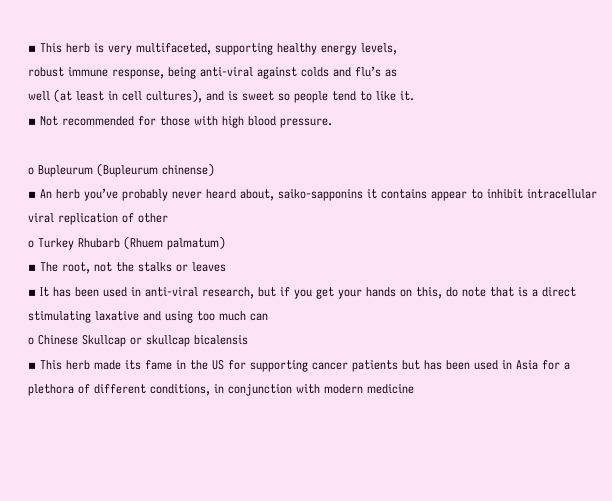▪ This herb is very multifaceted, supporting healthy energy levels,
robust immune response, being anti-viral against colds and flu’s as
well (at least in cell cultures), and is sweet so people tend to like it.
▪ Not recommended for those with high blood pressure.

o Bupleurum (Bupleurum chinense)
▪ An herb you’ve probably never heard about, saiko-sapponins it contains appear to inhibit intracellular viral replication of other
o Turkey Rhubarb (Rhuem palmatum)
▪ The root, not the stalks or leaves
▪ It has been used in anti-viral research, but if you get your hands on this, do note that is a direct stimulating laxative and using too much can
o Chinese Skullcap or skullcap bicalensis
▪ This herb made its fame in the US for supporting cancer patients but has been used in Asia for a plethora of different conditions, in conjunction with modern medicine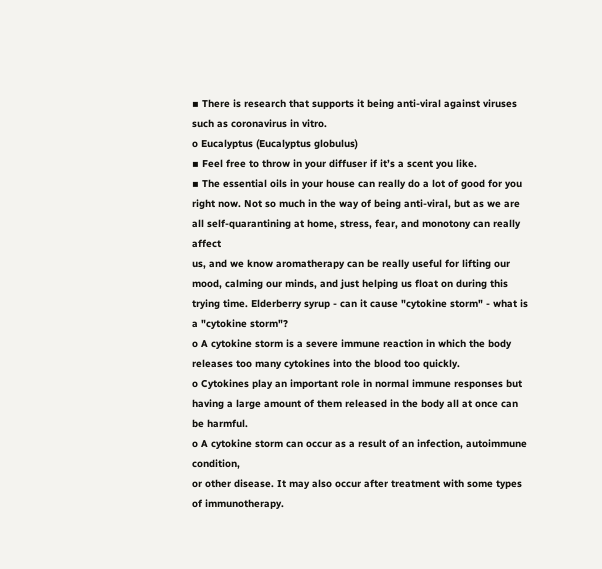▪ There is research that supports it being anti-viral against viruses such as coronavirus in vitro.
o Eucalyptus (Eucalyptus globulus)
▪ Feel free to throw in your diffuser if it’s a scent you like.
▪ The essential oils in your house can really do a lot of good for you right now. Not so much in the way of being anti-viral, but as we are all self-quarantining at home, stress, fear, and monotony can really affect
us, and we know aromatherapy can be really useful for lifting our mood, calming our minds, and just helping us float on during this trying time. Elderberry syrup - can it cause "cytokine storm" - what is a "cytokine storm"?
o A cytokine storm is a severe immune reaction in which the body releases too many cytokines into the blood too quickly.
o Cytokines play an important role in normal immune responses but having a large amount of them released in the body all at once can be harmful.
o A cytokine storm can occur as a result of an infection, autoimmune condition,
or other disease. It may also occur after treatment with some types of immunotherapy.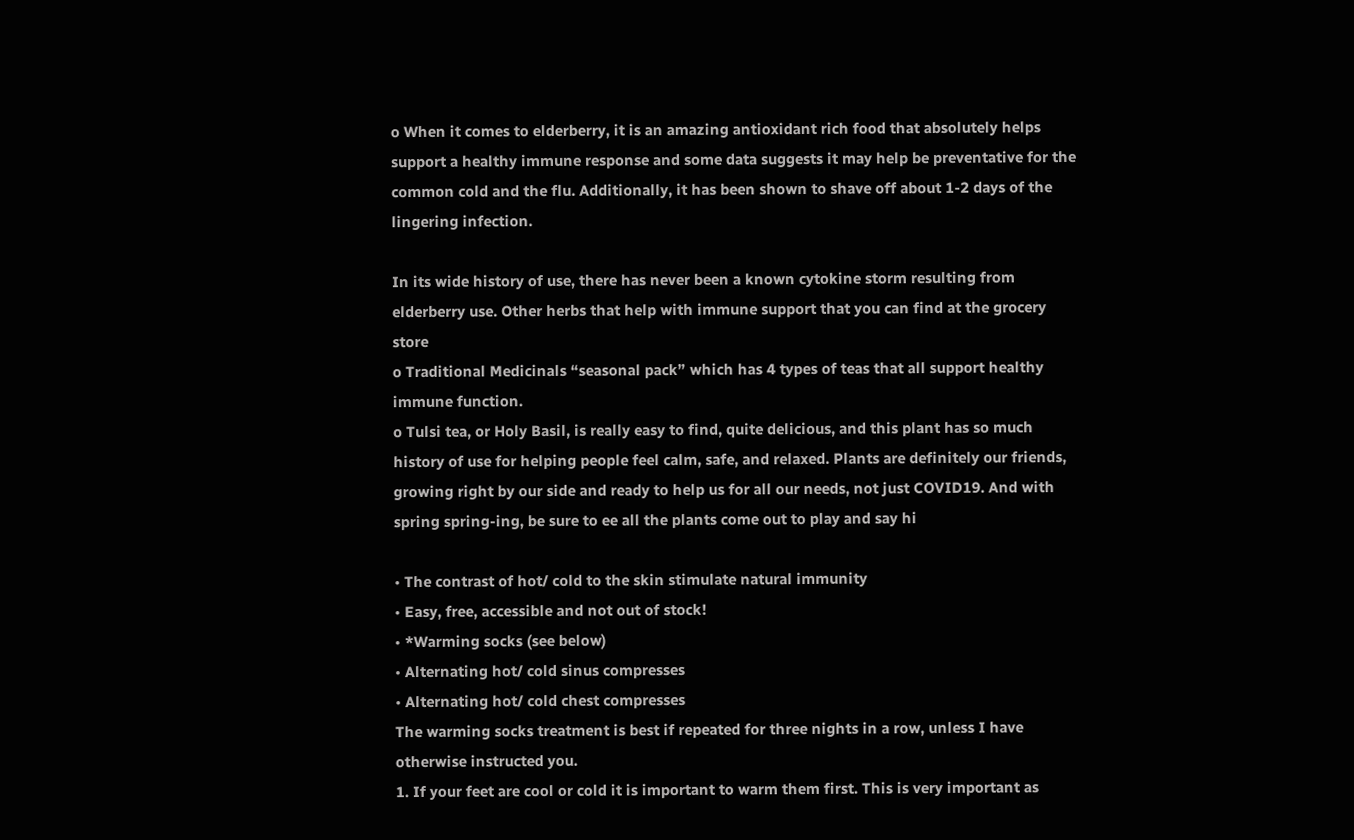o When it comes to elderberry, it is an amazing antioxidant rich food that absolutely helps support a healthy immune response and some data suggests it may help be preventative for the common cold and the flu. Additionally, it has been shown to shave off about 1-2 days of the lingering infection.

In its wide history of use, there has never been a known cytokine storm resulting from elderberry use. Other herbs that help with immune support that you can find at the grocery store
o Traditional Medicinals “seasonal pack” which has 4 types of teas that all support healthy immune function.
o Tulsi tea, or Holy Basil, is really easy to find, quite delicious, and this plant has so much history of use for helping people feel calm, safe, and relaxed. Plants are definitely our friends, growing right by our side and ready to help us for all our needs, not just COVID19. And with spring spring-ing, be sure to ee all the plants come out to play and say hi

• The contrast of hot/ cold to the skin stimulate natural immunity
• Easy, free, accessible and not out of stock!
• *Warming socks (see below)
• Alternating hot/ cold sinus compresses
• Alternating hot/ cold chest compresses
The warming socks treatment is best if repeated for three nights in a row, unless I have otherwise instructed you.
1. If your feet are cool or cold it is important to warm them first. This is very important as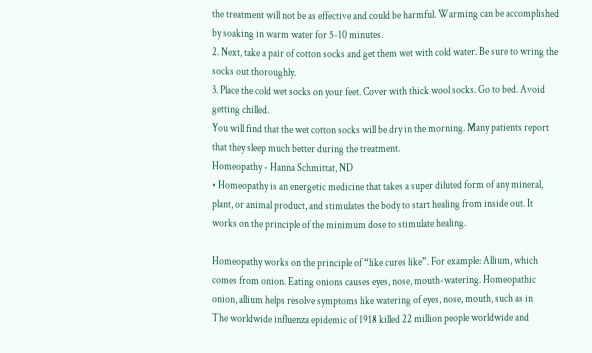the treatment will not be as effective and could be harmful. Warming can be accomplished
by soaking in warm water for 5-10 minutes.
2. Next, take a pair of cotton socks and get them wet with cold water. Be sure to wring the
socks out thoroughly.
3. Place the cold wet socks on your feet. Cover with thick wool socks. Go to bed. Avoid
getting chilled.
You will find that the wet cotton socks will be dry in the morning. Many patients report
that they sleep much better during the treatment.
Homeopathy - Hanna Schmittat, ND
• Homeopathy is an energetic medicine that takes a super diluted form of any mineral,
plant, or animal product, and stimulates the body to start healing from inside out. It
works on the principle of the minimum dose to stimulate healing.

Homeopathy works on the principle of “like cures like”. For example: Allium, which
comes from onion. Eating onions causes eyes, nose, mouth-watering. Homeopathic
onion, allium helps resolve symptoms like watering of eyes, nose, mouth, such as in
The worldwide influenza epidemic of 1918 killed 22 million people worldwide and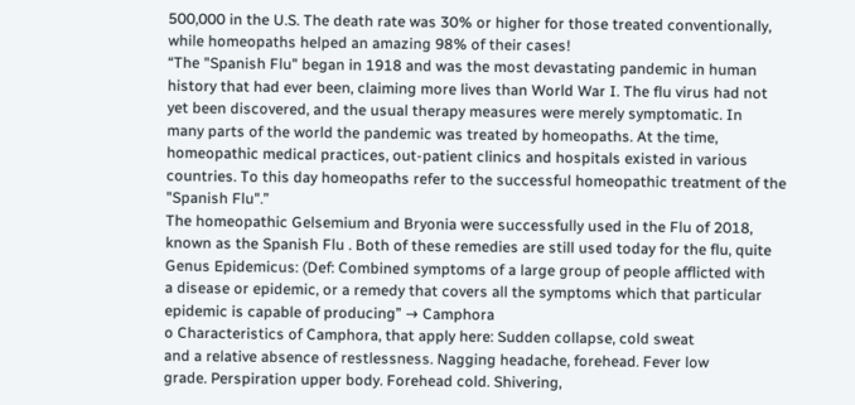500,000 in the U.S. The death rate was 30% or higher for those treated conventionally,
while homeopaths helped an amazing 98% of their cases!
“The "Spanish Flu" began in 1918 and was the most devastating pandemic in human
history that had ever been, claiming more lives than World War I. The flu virus had not
yet been discovered, and the usual therapy measures were merely symptomatic. In
many parts of the world the pandemic was treated by homeopaths. At the time,
homeopathic medical practices, out-patient clinics and hospitals existed in various
countries. To this day homeopaths refer to the successful homeopathic treatment of the
"Spanish Flu".”
The homeopathic Gelsemium and Bryonia were successfully used in the Flu of 2018,
known as the Spanish Flu . Both of these remedies are still used today for the flu, quite
Genus Epidemicus: (Def: Combined symptoms of a large group of people afflicted with
a disease or epidemic, or a remedy that covers all the symptoms which that particular
epidemic is capable of producing” → Camphora
o Characteristics of Camphora, that apply here: Sudden collapse, cold sweat
and a relative absence of restlessness. Nagging headache, forehead. Fever low
grade. Perspiration upper body. Forehead cold. Shivering,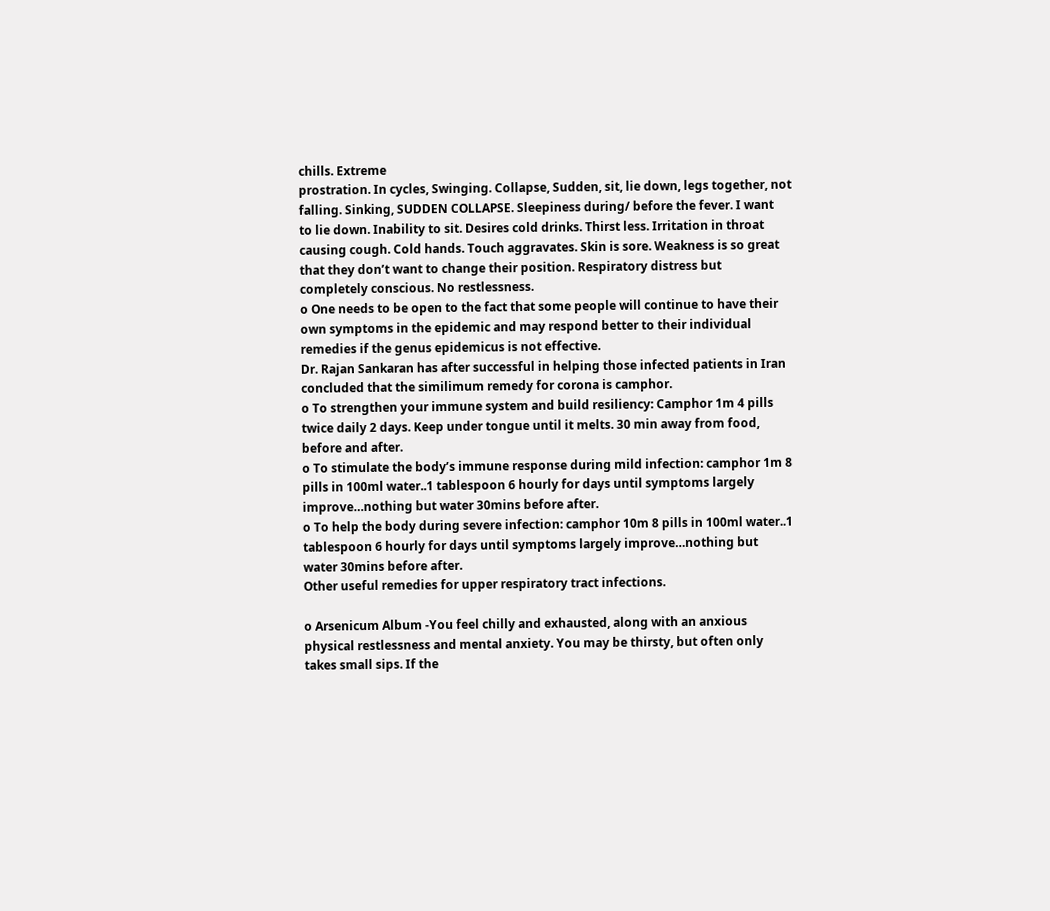chills. Extreme
prostration. In cycles, Swinging. Collapse, Sudden, sit, lie down, legs together, not
falling. Sinking, SUDDEN COLLAPSE. Sleepiness during/ before the fever. I want
to lie down. Inability to sit. Desires cold drinks. Thirst less. Irritation in throat
causing cough. Cold hands. Touch aggravates. Skin is sore. Weakness is so great
that they don’t want to change their position. Respiratory distress but
completely conscious. No restlessness.
o One needs to be open to the fact that some people will continue to have their
own symptoms in the epidemic and may respond better to their individual
remedies if the genus epidemicus is not effective.
Dr. Rajan Sankaran has after successful in helping those infected patients in Iran
concluded that the similimum remedy for corona is camphor.
o To strengthen your immune system and build resiliency: Camphor 1m 4 pills
twice daily 2 days. Keep under tongue until it melts. 30 min away from food,
before and after.
o To stimulate the body’s immune response during mild infection: camphor 1m 8
pills in 100ml water..1 tablespoon 6 hourly for days until symptoms largely
improve…nothing but water 30mins before after.
o To help the body during severe infection: camphor 10m 8 pills in 100ml water..1
tablespoon 6 hourly for days until symptoms largely improve…nothing but
water 30mins before after.
Other useful remedies for upper respiratory tract infections.

o Arsenicum Album -You feel chilly and exhausted, along with an anxious
physical restlessness and mental anxiety. You may be thirsty, but often only
takes small sips. If the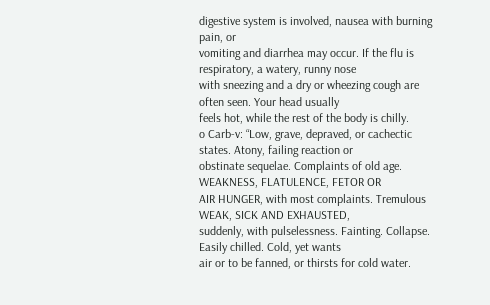digestive system is involved, nausea with burning pain, or
vomiting and diarrhea may occur. If the flu is respiratory, a watery, runny nose
with sneezing and a dry or wheezing cough are often seen. Your head usually
feels hot, while the rest of the body is chilly.
o Carb-v: “Low, grave, depraved, or cachectic states. Atony, failing reaction or
obstinate sequelae. Complaints of old age. WEAKNESS, FLATULENCE, FETOR OR
AIR HUNGER, with most complaints. Tremulous WEAK, SICK AND EXHAUSTED,
suddenly, with pulselessness. Fainting. Collapse. Easily chilled. Cold, yet wants
air or to be fanned, or thirsts for cold water.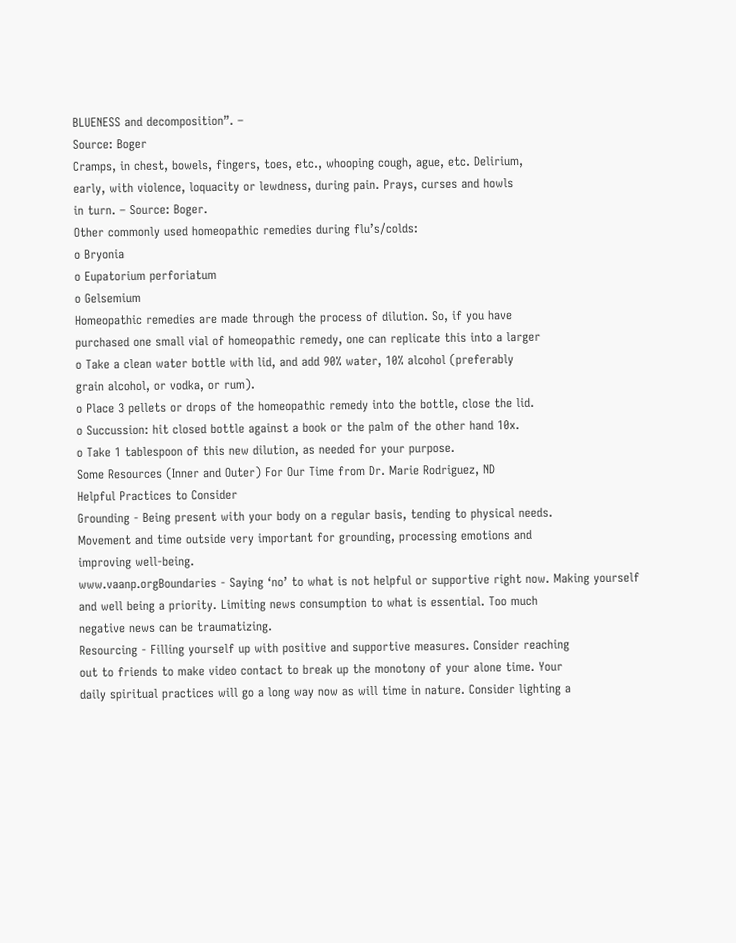BLUENESS and decomposition”. –
Source: Boger
Cramps, in chest, bowels, fingers, toes, etc., whooping cough, ague, etc. Delirium,
early, with violence, loquacity or lewdness, during pain. Prays, curses and howls
in turn. – Source: Boger.
Other commonly used homeopathic remedies during flu’s/colds:
o Bryonia
o Eupatorium perforiatum
o Gelsemium
Homeopathic remedies are made through the process of dilution. So, if you have
purchased one small vial of homeopathic remedy, one can replicate this into a larger
o Take a clean water bottle with lid, and add 90% water, 10% alcohol (preferably
grain alcohol, or vodka, or rum).
o Place 3 pellets or drops of the homeopathic remedy into the bottle, close the lid.
o Succussion: hit closed bottle against a book or the palm of the other hand 10x.
o Take 1 tablespoon of this new dilution, as needed for your purpose.
Some Resources (Inner and Outer) For Our Time from Dr. Marie Rodriguez, ND
Helpful Practices to Consider
Grounding - Being present with your body on a regular basis, tending to physical needs.
Movement and time outside very important for grounding, processing emotions and
improving well-being.
www.vaanp.orgBoundaries - Saying ‘no’ to what is not helpful or supportive right now. Making yourself
and well being a priority. Limiting news consumption to what is essential. Too much
negative news can be traumatizing.
Resourcing - Filling yourself up with positive and supportive measures. Consider reaching
out to friends to make video contact to break up the monotony of your alone time. Your
daily spiritual practices will go a long way now as will time in nature. Consider lighting a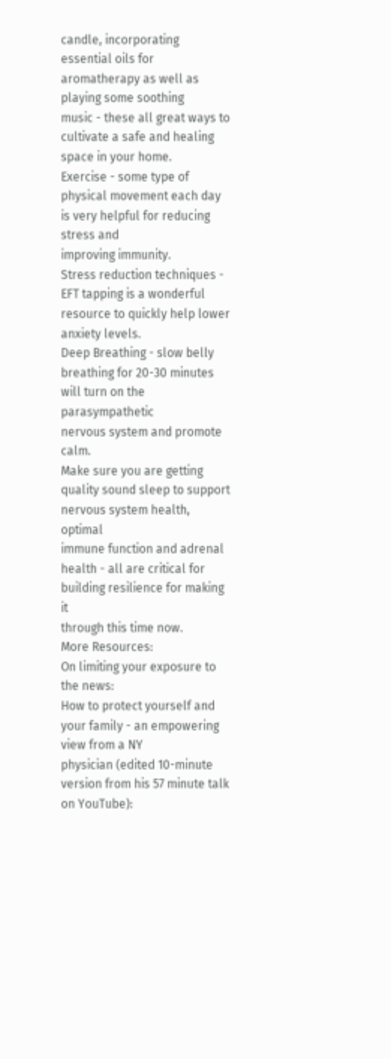candle, incorporating essential oils for aromatherapy as well as playing some soothing
music - these all great ways to cultivate a safe and healing space in your home.
Exercise - some type of physical movement each day is very helpful for reducing stress and
improving immunity.
Stress reduction techniques -
EFT tapping is a wonderful resource to quickly help lower anxiety levels.
Deep Breathing - slow belly breathing for 20-30 minutes will turn on the parasympathetic
nervous system and promote calm.
Make sure you are getting quality sound sleep to support nervous system health, optimal
immune function and adrenal health - all are critical for building resilience for making it
through this time now.
More Resources:
On limiting your exposure to the news:
How to protect yourself and your family - an empowering view from a NY
physician (edited 10-minute version from his 57 minute talk on YouTube):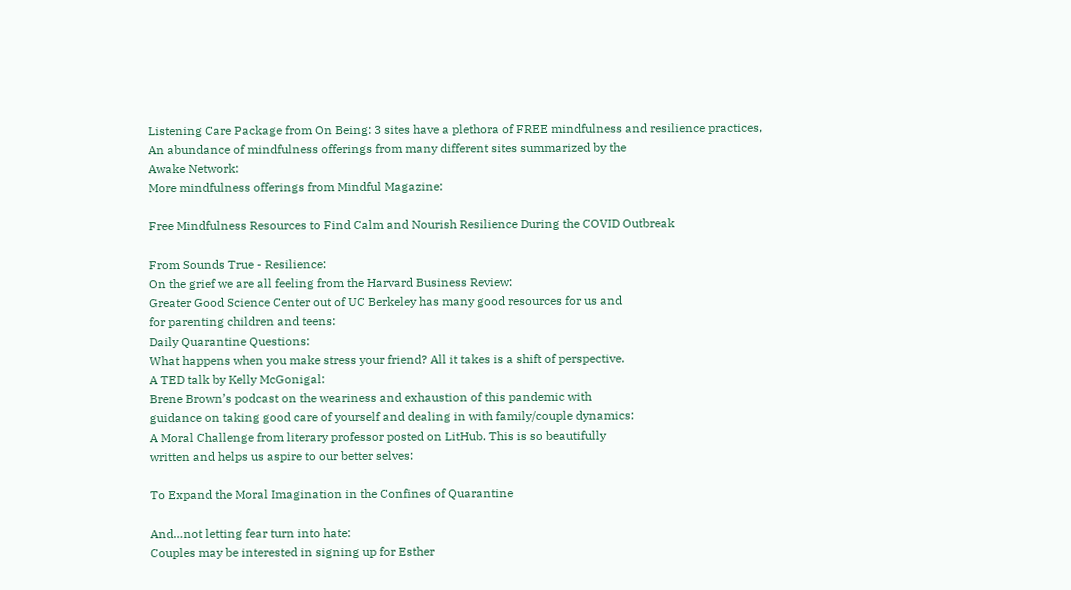Listening Care Package from On Being: 3 sites have a plethora of FREE mindfulness and resilience practices,
An abundance of mindfulness offerings from many different sites summarized by the
Awake Network:
More mindfulness offerings from Mindful Magazine:

Free Mindfulness Resources to Find Calm and Nourish Resilience During the COVID Outbreak

From Sounds True - Resilience:
On the grief we are all feeling from the Harvard Business Review:
Greater Good Science Center out of UC Berkeley has many good resources for us and
for parenting children and teens:
Daily Quarantine Questions:
What happens when you make stress your friend? All it takes is a shift of perspective.
A TED talk by Kelly McGonigal:
Brene Brown’s podcast on the weariness and exhaustion of this pandemic with
guidance on taking good care of yourself and dealing in with family/couple dynamics:
A Moral Challenge from literary professor posted on LitHub. This is so beautifully
written and helps us aspire to our better selves:

To Expand the Moral Imagination in the Confines of Quarantine

And…not letting fear turn into hate:
Couples may be interested in signing up for Esther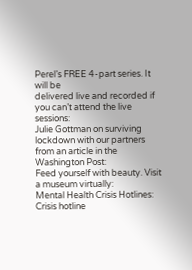Perel’s FREE 4-part series. It will be
delivered live and recorded if you can’t attend the live sessions:
Julie Gottman on surviving lockdown with our partners from an article in the
Washington Post:
Feed yourself with beauty. Visit a museum virtually:
Mental Health Crisis Hotlines:
Crisis hotline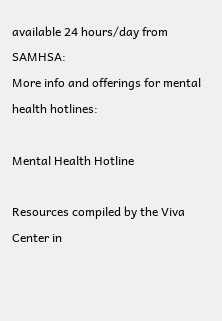available 24 hours/day from SAMHSA:
More info and offerings for mental health hotlines:

Mental Health Hotline

Resources compiled by the Viva Center in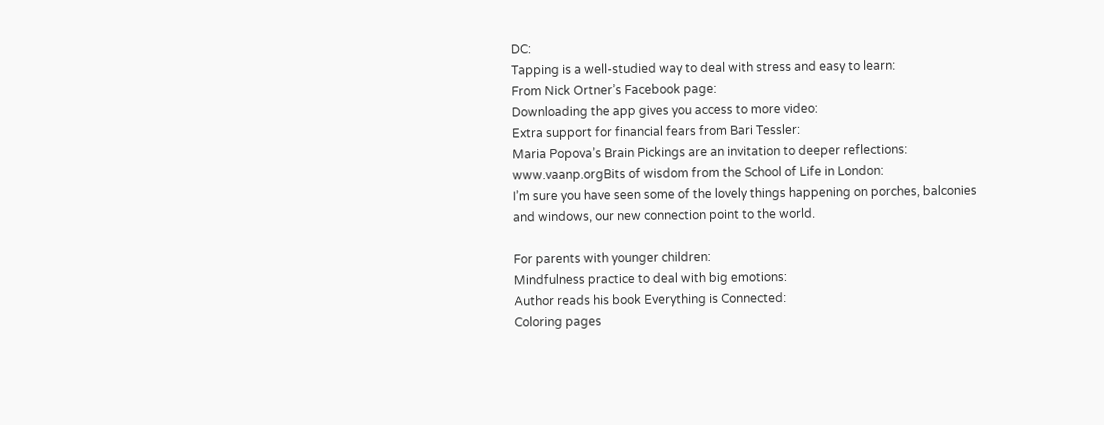DC:
Tapping is a well-studied way to deal with stress and easy to learn:
From Nick Ortner’s Facebook page:
Downloading the app gives you access to more video:
Extra support for financial fears from Bari Tessler:
Maria Popova’s Brain Pickings are an invitation to deeper reflections:
www.vaanp.orgBits of wisdom from the School of Life in London:
I’m sure you have seen some of the lovely things happening on porches, balconies
and windows, our new connection point to the world.

For parents with younger children:
Mindfulness practice to deal with big emotions:
Author reads his book Everything is Connected:
Coloring pages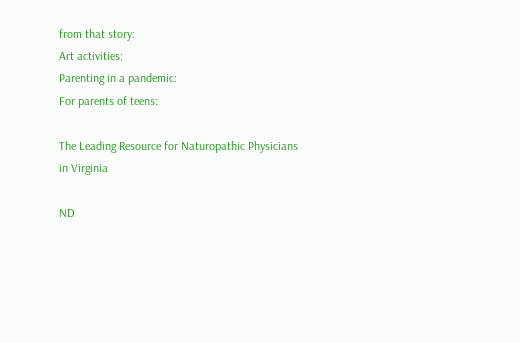from that story:
Art activities:
Parenting in a pandemic:
For parents of teens:

The Leading Resource for Naturopathic Physicians in Virginia

ND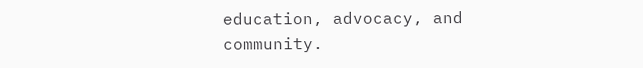education, advocacy, and community.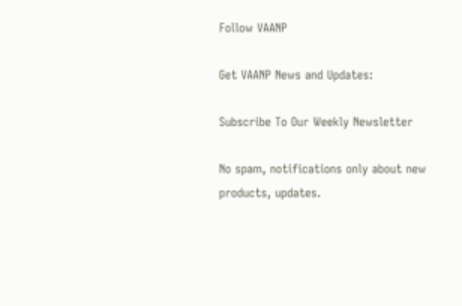Follow VAANP

Get VAANP News and Updates:

Subscribe To Our Weekly Newsletter

No spam, notifications only about new products, updates.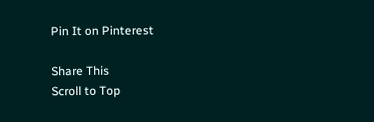Pin It on Pinterest

Share This
Scroll to Top